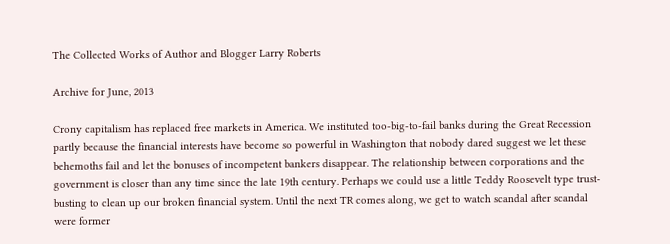The Collected Works of Author and Blogger Larry Roberts

Archive for June, 2013

Crony capitalism has replaced free markets in America. We instituted too-big-to-fail banks during the Great Recession partly because the financial interests have become so powerful in Washington that nobody dared suggest we let these behemoths fail and let the bonuses of incompetent bankers disappear. The relationship between corporations and the government is closer than any time since the late 19th century. Perhaps we could use a little Teddy Roosevelt type trust-busting to clean up our broken financial system. Until the next TR comes along, we get to watch scandal after scandal were former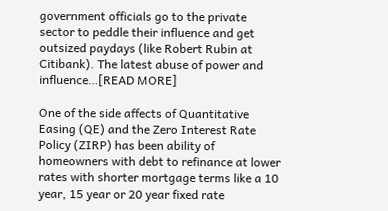government officials go to the private sector to peddle their influence and get outsized paydays (like Robert Rubin at Citibank). The latest abuse of power and influence…[READ MORE]

One of the side affects of Quantitative Easing (QE) and the Zero Interest Rate Policy (ZIRP) has been ability of homeowners with debt to refinance at lower rates with shorter mortgage terms like a 10 year, 15 year or 20 year fixed rate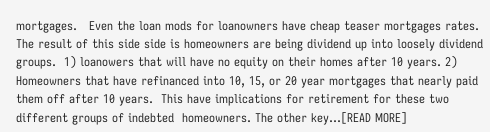mortgages.   Even the loan mods for loanowners have cheap teaser mortgages rates.  The result of this side side is homeowners are being dividend up into loosely dividend groups.  1) loanowers that will have no equity on their homes after 10 years. 2) Homeowners that have refinanced into 10, 15, or 20 year mortgages that nearly paid them off after 10 years.  This have implications for retirement for these two different groups of indebted  homeowners. The other key…[READ MORE]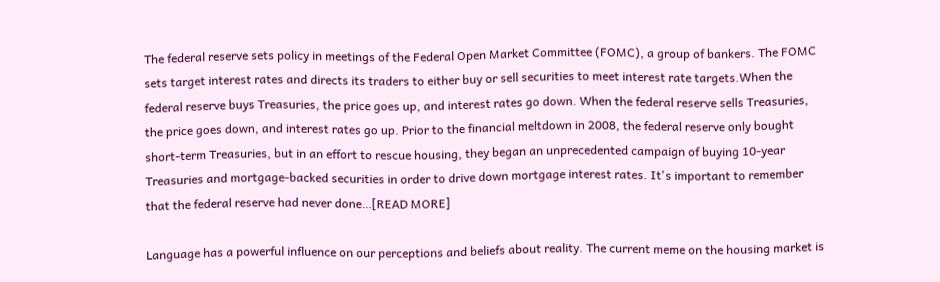The federal reserve sets policy in meetings of the Federal Open Market Committee (FOMC), a group of bankers. The FOMC sets target interest rates and directs its traders to either buy or sell securities to meet interest rate targets.When the federal reserve buys Treasuries, the price goes up, and interest rates go down. When the federal reserve sells Treasuries, the price goes down, and interest rates go up. Prior to the financial meltdown in 2008, the federal reserve only bought short-term Treasuries, but in an effort to rescue housing, they began an unprecedented campaign of buying 10-year Treasuries and mortgage-backed securities in order to drive down mortgage interest rates. It's important to remember that the federal reserve had never done…[READ MORE]

Language has a powerful influence on our perceptions and beliefs about reality. The current meme on the housing market is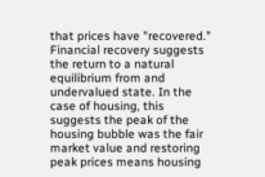that prices have "recovered." Financial recovery suggests the return to a natural equilibrium from and undervalued state. In the case of housing, this suggests the peak of the housing bubble was the fair market value and restoring peak prices means housing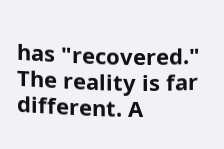has "recovered." The reality is far different. A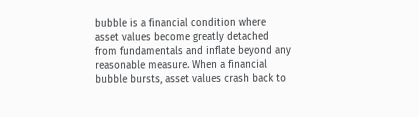bubble is a financial condition where asset values become greatly detached from fundamentals and inflate beyond any reasonable measure. When a financial bubble bursts, asset values crash back to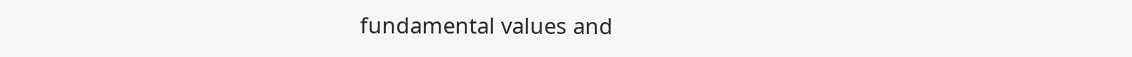fundamental values and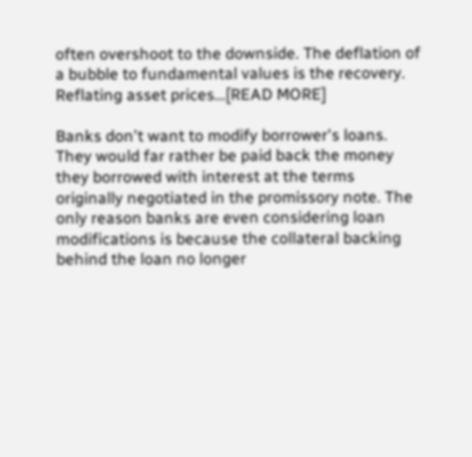often overshoot to the downside. The deflation of a bubble to fundamental values is the recovery. Reflating asset prices…[READ MORE]

Banks don't want to modify borrower's loans. They would far rather be paid back the money they borrowed with interest at the terms originally negotiated in the promissory note. The only reason banks are even considering loan modifications is because the collateral backing behind the loan no longer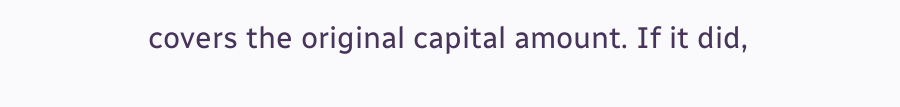covers the original capital amount. If it did,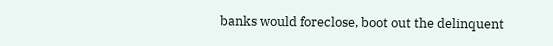banks would foreclose, boot out the delinquent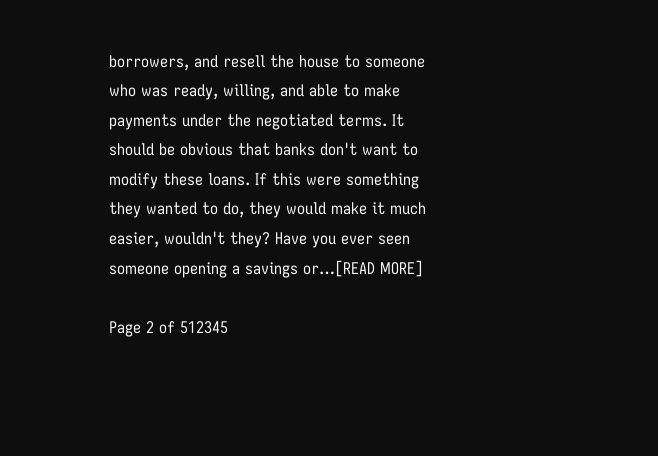borrowers, and resell the house to someone who was ready, willing, and able to make payments under the negotiated terms. It should be obvious that banks don't want to modify these loans. If this were something they wanted to do, they would make it much easier, wouldn't they? Have you ever seen someone opening a savings or…[READ MORE]

Page 2 of 512345